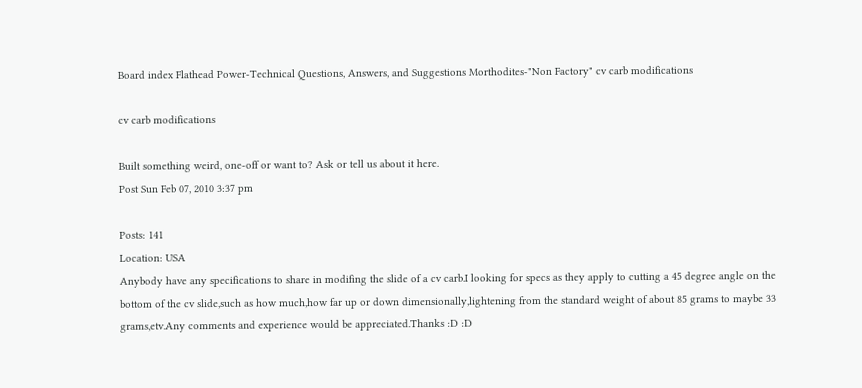Board index Flathead Power-Technical Questions, Answers, and Suggestions Morthodites-"Non Factory" cv carb modifications

cv carb modifications

Built something weird, one-off or want to? Ask or tell us about it here.
Post Sun Feb 07, 2010 3:37 pm

Posts: 141
Location: USA
Anybody have any specifications to share in modifing the slide of a cv carb.I looking for specs as they apply to cutting a 45 degree angle on the bottom of the cv slide,such as how much,how far up or down dimensionally,lightening from the standard weight of about 85 grams to maybe 33 grams,etv.Any comments and experience would be appreciated.Thanks :D :D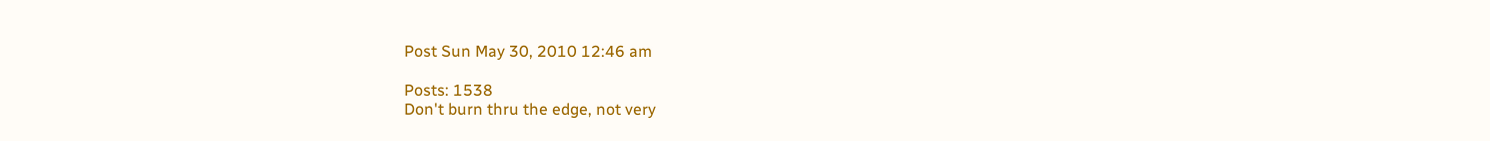Post Sun May 30, 2010 12:46 am

Posts: 1538
Don't burn thru the edge, not very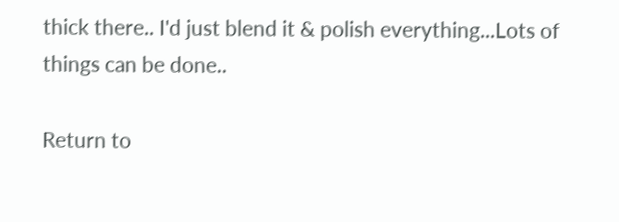thick there.. I'd just blend it & polish everything...Lots of things can be done..

Return to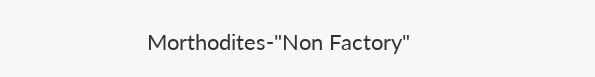Morthodites-"Non Factory"